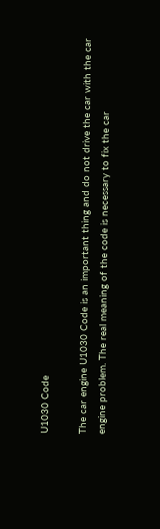U1030 Code

The car engine U1030 Code is an important thing and do not drive the car with the car engine problem. The real meaning of the code is necessary to fix the car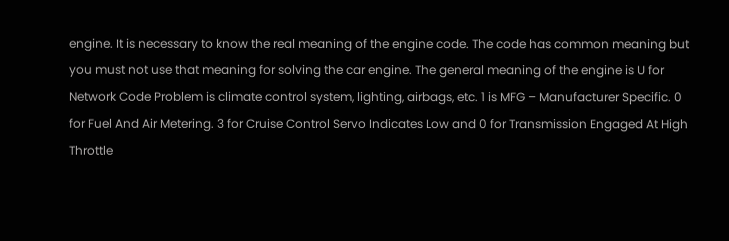engine. It is necessary to know the real meaning of the engine code. The code has common meaning but you must not use that meaning for solving the car engine. The general meaning of the engine is U for Network Code Problem is climate control system, lighting, airbags, etc. 1 is MFG – Manufacturer Specific. 0 for Fuel And Air Metering. 3 for Cruise Control Servo Indicates Low and 0 for Transmission Engaged At High Throttle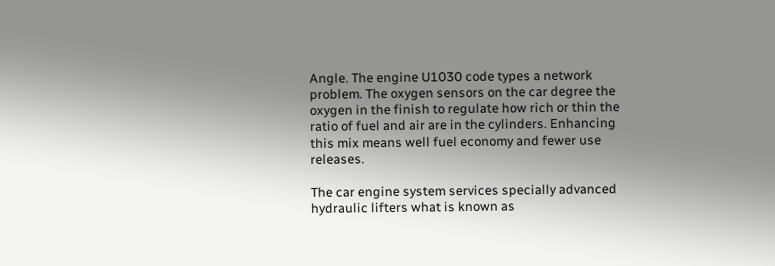Angle. The engine U1030 code types a network problem. The oxygen sensors on the car degree the oxygen in the finish to regulate how rich or thin the ratio of fuel and air are in the cylinders. Enhancing this mix means well fuel economy and fewer use releases.

The car engine system services specially advanced hydraulic lifters what is known as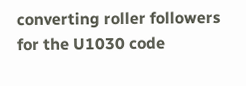converting roller followers for the U1030 code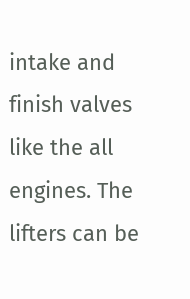intake and finish valves like the all engines. The lifters can be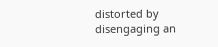distorted by disengaging an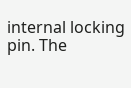internal locking pin. The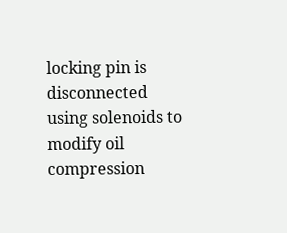locking pin is disconnected using solenoids to modify oil compression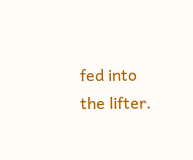fed into the lifter.